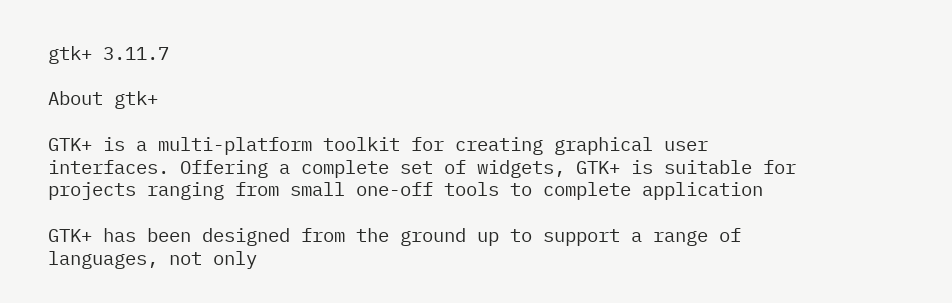gtk+ 3.11.7

About gtk+

GTK+ is a multi-platform toolkit for creating graphical user
interfaces. Offering a complete set of widgets, GTK+ is suitable for
projects ranging from small one-off tools to complete application

GTK+ has been designed from the ground up to support a range of
languages, not only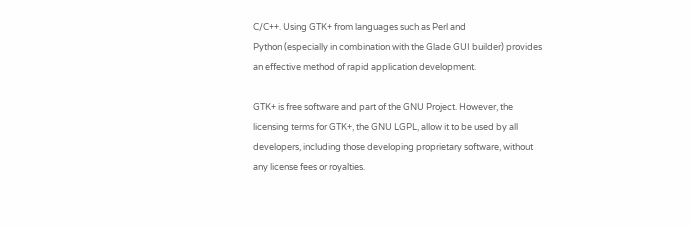C/C++. Using GTK+ from languages such as Perl and
Python (especially in combination with the Glade GUI builder) provides
an effective method of rapid application development.

GTK+ is free software and part of the GNU Project. However, the
licensing terms for GTK+, the GNU LGPL, allow it to be used by all
developers, including those developing proprietary software, without
any license fees or royalties.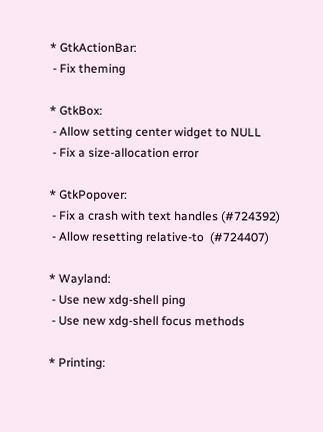* GtkActionBar:
 - Fix theming

* GtkBox:
 - Allow setting center widget to NULL
 - Fix a size-allocation error

* GtkPopover:
 - Fix a crash with text handles (#724392)
 - Allow resetting relative-to  (#724407)

* Wayland:
 - Use new xdg-shell ping
 - Use new xdg-shell focus methods

* Printing: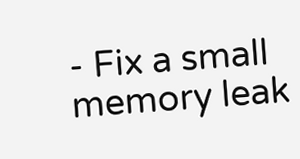- Fix a small memory leak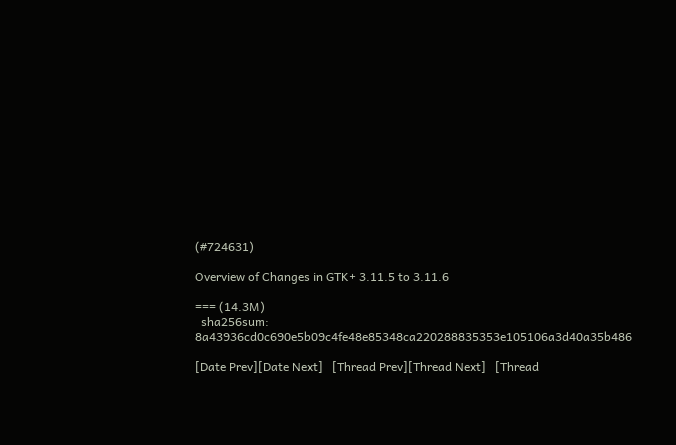(#724631)

Overview of Changes in GTK+ 3.11.5 to 3.11.6

=== (14.3M)
  sha256sum: 8a43936cd0c690e5b09c4fe48e85348ca220288835353e105106a3d40a35b486

[Date Prev][Date Next]   [Thread Prev][Thread Next]   [Thread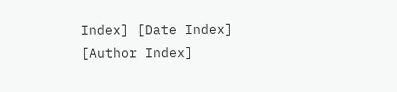Index] [Date Index] [Author Index]